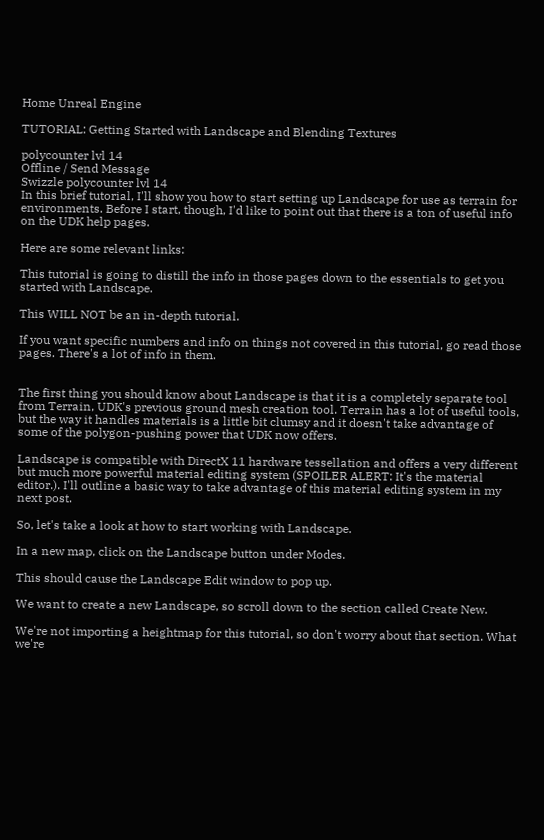Home Unreal Engine

TUTORIAL: Getting Started with Landscape and Blending Textures

polycounter lvl 14
Offline / Send Message
Swizzle polycounter lvl 14
In this brief tutorial, I'll show you how to start setting up Landscape for use as terrain for environments. Before I start, though, I'd like to point out that there is a ton of useful info on the UDK help pages.

Here are some relevant links:

This tutorial is going to distill the info in those pages down to the essentials to get you started with Landscape.

This WILL NOT be an in-depth tutorial.

If you want specific numbers and info on things not covered in this tutorial, go read those pages. There's a lot of info in them.


The first thing you should know about Landscape is that it is a completely separate tool from Terrain, UDK's previous ground mesh creation tool. Terrain has a lot of useful tools, but the way it handles materials is a little bit clumsy and it doesn't take advantage of some of the polygon-pushing power that UDK now offers.

Landscape is compatible with DirectX 11 hardware tessellation and offers a very different but much more powerful material editing system (SPOILER ALERT: It's the material editor.). I'll outline a basic way to take advantage of this material editing system in my next post.

So, let's take a look at how to start working with Landscape.

In a new map, click on the Landscape button under Modes.

This should cause the Landscape Edit window to pop up.

We want to create a new Landscape, so scroll down to the section called Create New.

We're not importing a heightmap for this tutorial, so don't worry about that section. What we're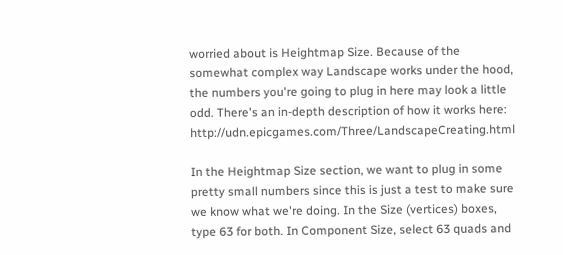worried about is Heightmap Size. Because of the somewhat complex way Landscape works under the hood, the numbers you're going to plug in here may look a little odd. There's an in-depth description of how it works here: http://udn.epicgames.com/Three/LandscapeCreating.html

In the Heightmap Size section, we want to plug in some pretty small numbers since this is just a test to make sure we know what we're doing. In the Size (vertices) boxes, type 63 for both. In Component Size, select 63 quads and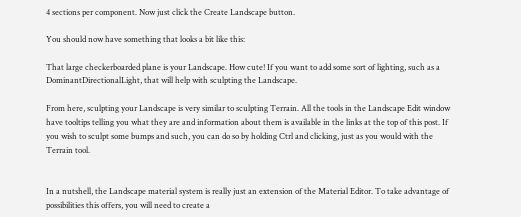4 sections per component. Now just click the Create Landscape button.

You should now have something that looks a bit like this:

That large checkerboarded plane is your Landscape. How cute! If you want to add some sort of lighting, such as a DominantDirectionalLight, that will help with sculpting the Landscape.

From here, sculpting your Landscape is very similar to sculpting Terrain. All the tools in the Landscape Edit window have tooltips telling you what they are and information about them is available in the links at the top of this post. If you wish to sculpt some bumps and such, you can do so by holding Ctrl and clicking, just as you would with the Terrain tool.


In a nutshell, the Landscape material system is really just an extension of the Material Editor. To take advantage of possibilities this offers, you will need to create a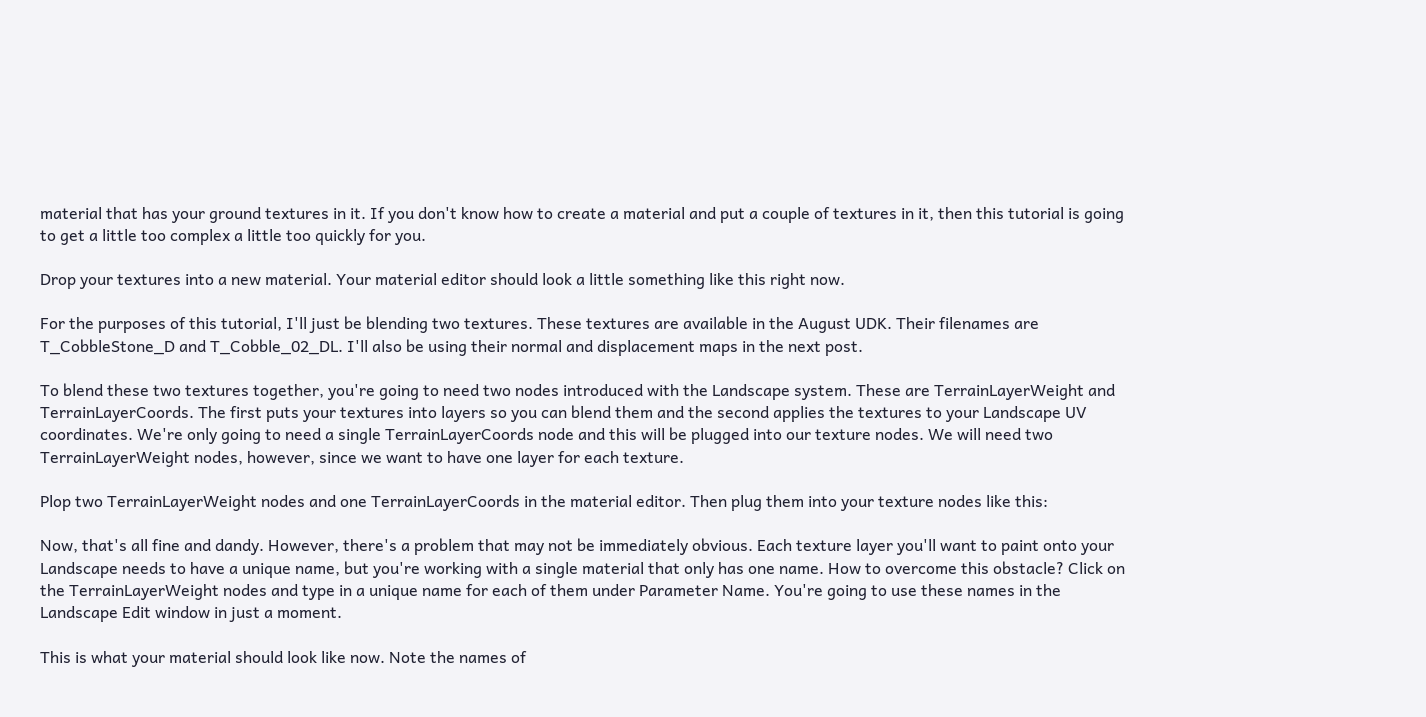material that has your ground textures in it. If you don't know how to create a material and put a couple of textures in it, then this tutorial is going to get a little too complex a little too quickly for you.

Drop your textures into a new material. Your material editor should look a little something like this right now.

For the purposes of this tutorial, I'll just be blending two textures. These textures are available in the August UDK. Their filenames are T_CobbleStone_D and T_Cobble_02_DL. I'll also be using their normal and displacement maps in the next post.

To blend these two textures together, you're going to need two nodes introduced with the Landscape system. These are TerrainLayerWeight and TerrainLayerCoords. The first puts your textures into layers so you can blend them and the second applies the textures to your Landscape UV coordinates. We're only going to need a single TerrainLayerCoords node and this will be plugged into our texture nodes. We will need two TerrainLayerWeight nodes, however, since we want to have one layer for each texture.

Plop two TerrainLayerWeight nodes and one TerrainLayerCoords in the material editor. Then plug them into your texture nodes like this:

Now, that's all fine and dandy. However, there's a problem that may not be immediately obvious. Each texture layer you'll want to paint onto your Landscape needs to have a unique name, but you're working with a single material that only has one name. How to overcome this obstacle? Click on the TerrainLayerWeight nodes and type in a unique name for each of them under Parameter Name. You're going to use these names in the Landscape Edit window in just a moment.

This is what your material should look like now. Note the names of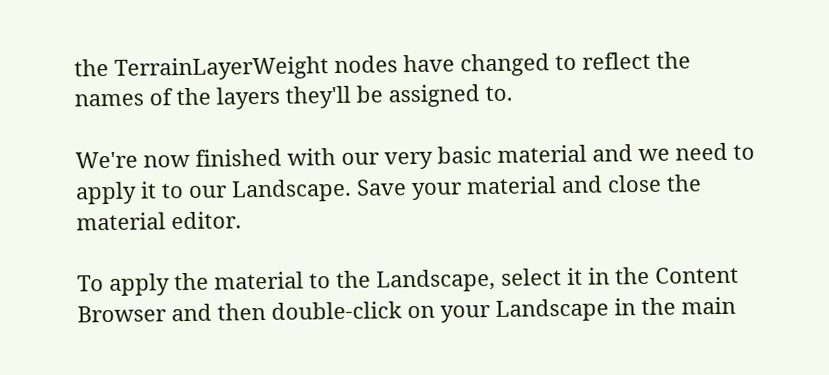the TerrainLayerWeight nodes have changed to reflect the names of the layers they'll be assigned to.

We're now finished with our very basic material and we need to apply it to our Landscape. Save your material and close the material editor.

To apply the material to the Landscape, select it in the Content Browser and then double-click on your Landscape in the main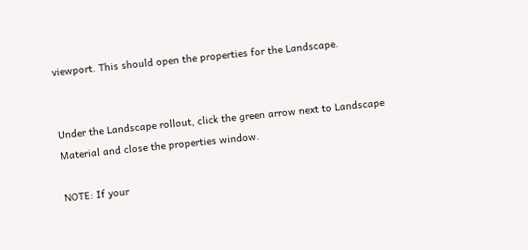viewport. This should open the properties for the Landscape.


Under the Landscape rollout, click the green arrow next to Landscape Material and close the properties window.

NOTE: If your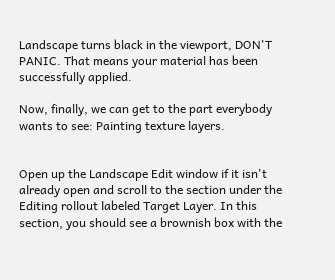Landscape turns black in the viewport, DON'T PANIC. That means your material has been successfully applied.

Now, finally, we can get to the part everybody wants to see: Painting texture layers.


Open up the Landscape Edit window if it isn't already open and scroll to the section under the Editing rollout labeled Target Layer. In this section, you should see a brownish box with the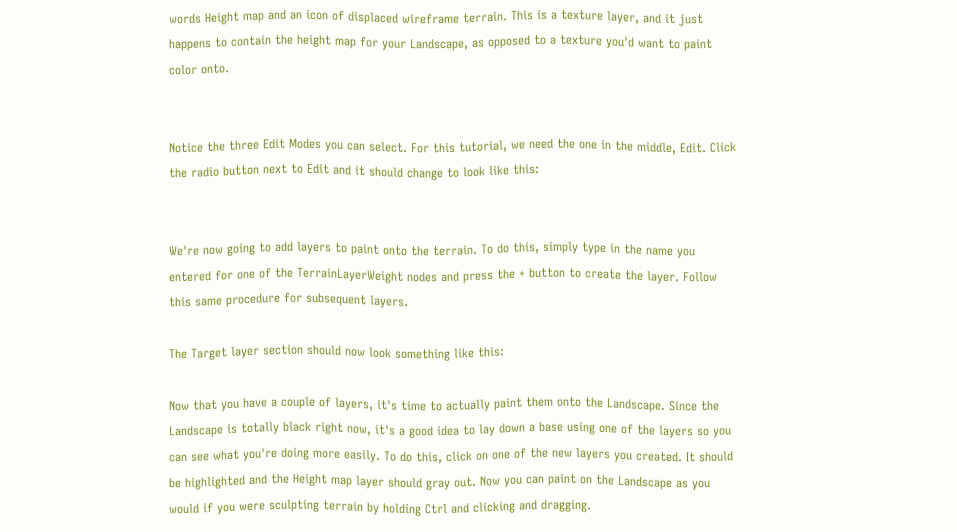words Height map and an icon of displaced wireframe terrain. This is a texture layer, and it just happens to contain the height map for your Landscape, as opposed to a texture you'd want to paint color onto.


Notice the three Edit Modes you can select. For this tutorial, we need the one in the middle, Edit. Click the radio button next to Edit and it should change to look like this:


We're now going to add layers to paint onto the terrain. To do this, simply type in the name you entered for one of the TerrainLayerWeight nodes and press the + button to create the layer. Follow this same procedure for subsequent layers.

The Target layer section should now look something like this:

Now that you have a couple of layers, it's time to actually paint them onto the Landscape. Since the Landscape is totally black right now, it's a good idea to lay down a base using one of the layers so you can see what you're doing more easily. To do this, click on one of the new layers you created. It should be highlighted and the Height map layer should gray out. Now you can paint on the Landscape as you would if you were sculpting terrain by holding Ctrl and clicking and dragging.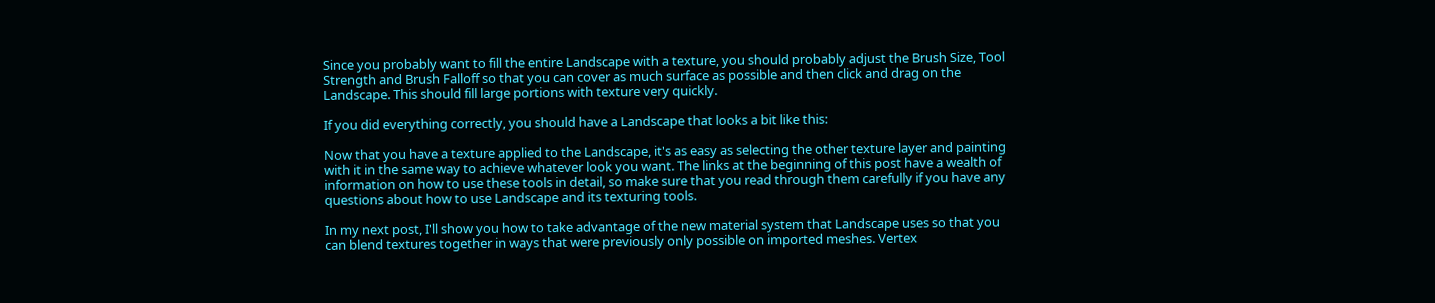Since you probably want to fill the entire Landscape with a texture, you should probably adjust the Brush Size, Tool Strength and Brush Falloff so that you can cover as much surface as possible and then click and drag on the Landscape. This should fill large portions with texture very quickly.

If you did everything correctly, you should have a Landscape that looks a bit like this:

Now that you have a texture applied to the Landscape, it's as easy as selecting the other texture layer and painting with it in the same way to achieve whatever look you want. The links at the beginning of this post have a wealth of information on how to use these tools in detail, so make sure that you read through them carefully if you have any questions about how to use Landscape and its texturing tools.

In my next post, I'll show you how to take advantage of the new material system that Landscape uses so that you can blend textures together in ways that were previously only possible on imported meshes. Vertex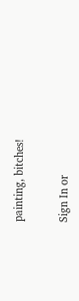painting, bitches!


Sign In or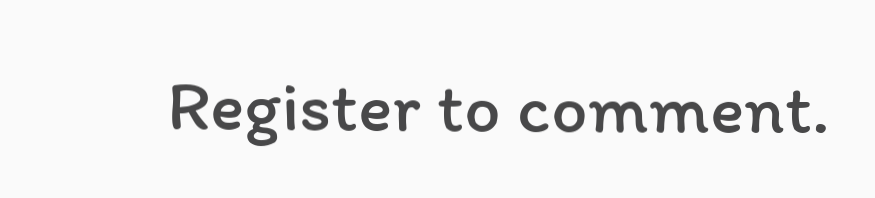Register to comment.